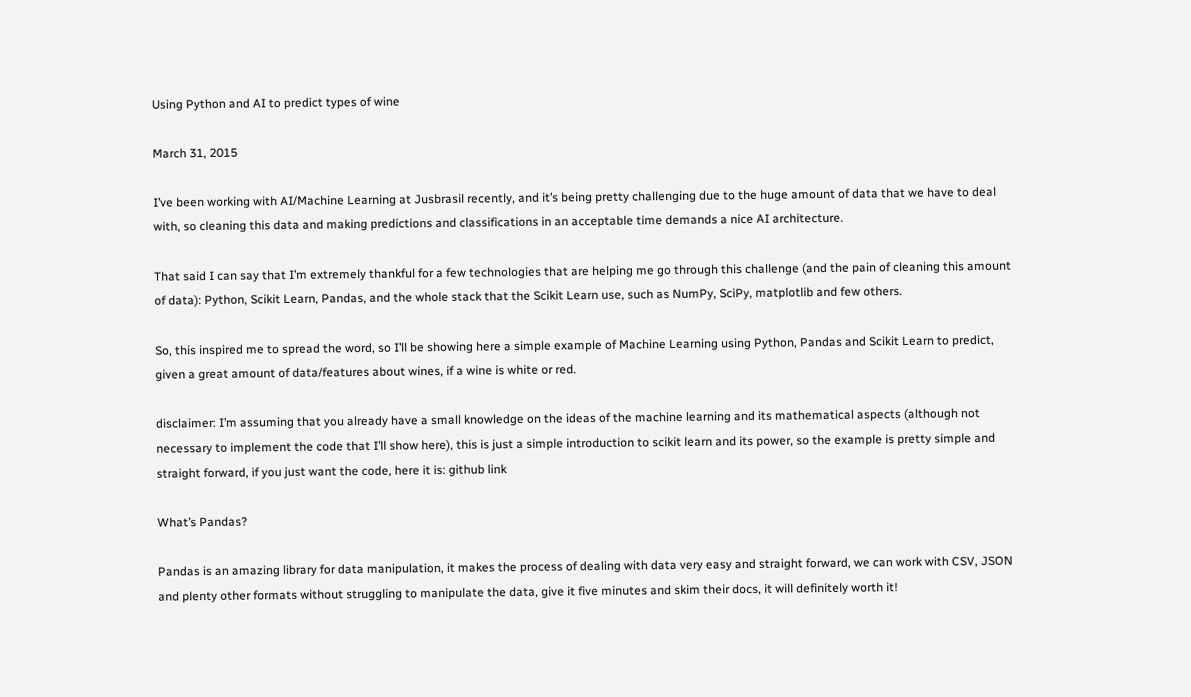Using Python and AI to predict types of wine

March 31, 2015

I’ve been working with AI/Machine Learning at Jusbrasil recently, and it’s being pretty challenging due to the huge amount of data that we have to deal with, so cleaning this data and making predictions and classifications in an acceptable time demands a nice AI architecture.

That said I can say that I’m extremely thankful for a few technologies that are helping me go through this challenge (and the pain of cleaning this amount of data): Python, Scikit Learn, Pandas, and the whole stack that the Scikit Learn use, such as NumPy, SciPy, matplotlib and few others.

So, this inspired me to spread the word, so I’ll be showing here a simple example of Machine Learning using Python, Pandas and Scikit Learn to predict, given a great amount of data/features about wines, if a wine is white or red.

disclaimer: I’m assuming that you already have a small knowledge on the ideas of the machine learning and its mathematical aspects (although not necessary to implement the code that I’ll show here), this is just a simple introduction to scikit learn and its power, so the example is pretty simple and straight forward, if you just want the code, here it is: github link

What’s Pandas?

Pandas is an amazing library for data manipulation, it makes the process of dealing with data very easy and straight forward, we can work with CSV, JSON and plenty other formats without struggling to manipulate the data, give it five minutes and skim their docs, it will definitely worth it!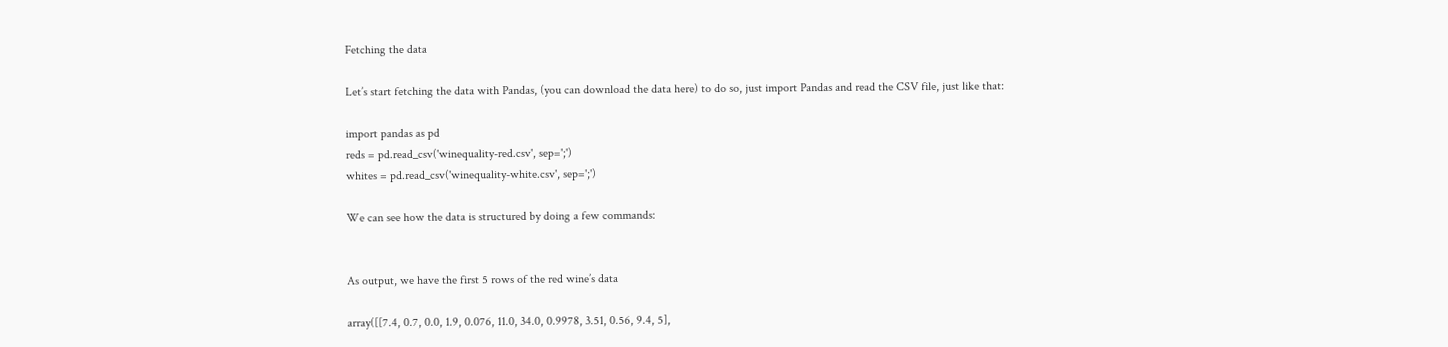Fetching the data

Let’s start fetching the data with Pandas, (you can download the data here) to do so, just import Pandas and read the CSV file, just like that:

import pandas as pd
reds = pd.read_csv('winequality-red.csv', sep=';')
whites = pd.read_csv('winequality-white.csv', sep=';')

We can see how the data is structured by doing a few commands:


As output, we have the first 5 rows of the red wine’s data

array([[7.4, 0.7, 0.0, 1.9, 0.076, 11.0, 34.0, 0.9978, 3.51, 0.56, 9.4, 5],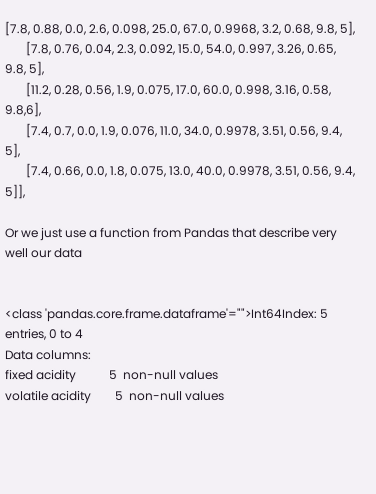[7.8, 0.88, 0.0, 2.6, 0.098, 25.0, 67.0, 0.9968, 3.2, 0.68, 9.8, 5],
       [7.8, 0.76, 0.04, 2.3, 0.092, 15.0, 54.0, 0.997, 3.26, 0.65, 9.8, 5],
       [11.2, 0.28, 0.56, 1.9, 0.075, 17.0, 60.0, 0.998, 3.16, 0.58, 9.8,6],
       [7.4, 0.7, 0.0, 1.9, 0.076, 11.0, 34.0, 0.9978, 3.51, 0.56, 9.4, 5],
       [7.4, 0.66, 0.0, 1.8, 0.075, 13.0, 40.0, 0.9978, 3.51, 0.56, 9.4, 5]],

Or we just use a function from Pandas that describe very well our data


<class 'pandas.core.frame.dataframe'="">Int64Index: 5 entries, 0 to 4
Data columns:
fixed acidity           5  non-null values
volatile acidity        5  non-null values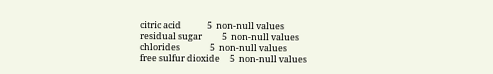citric acid             5  non-null values
residual sugar          5  non-null values
chlorides               5  non-null values
free sulfur dioxide     5  non-null values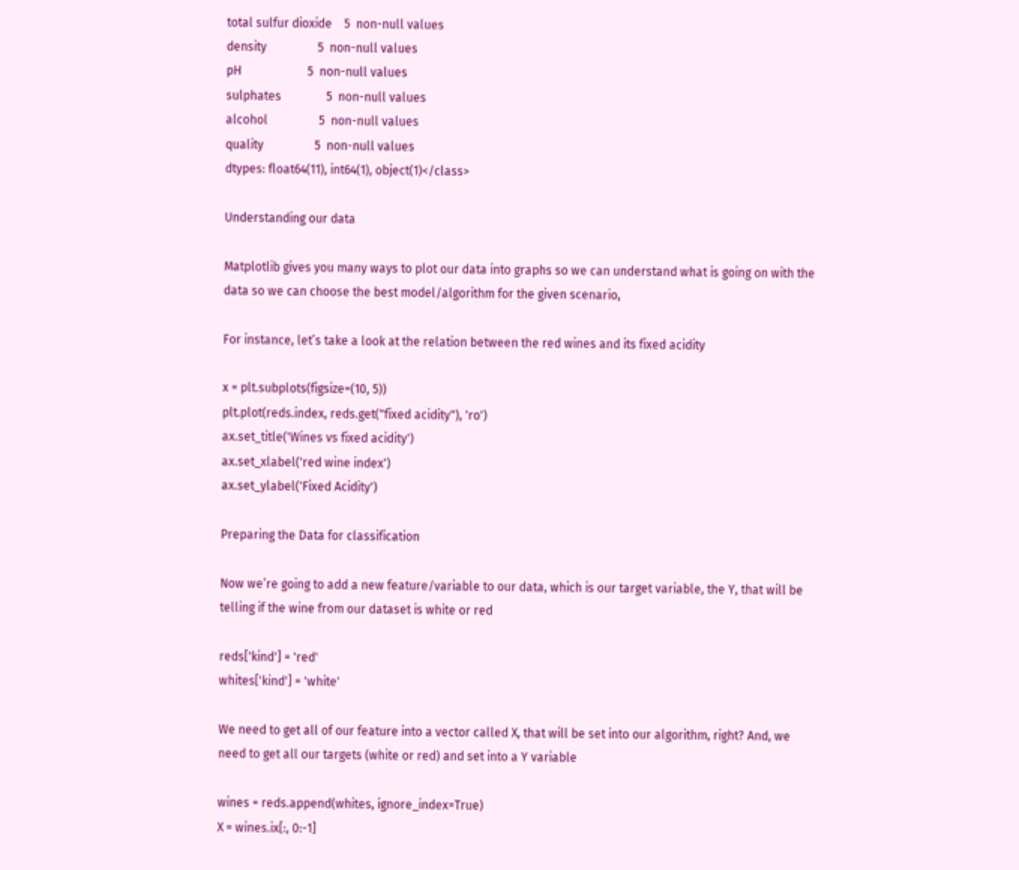total sulfur dioxide    5  non-null values
density                 5  non-null values
pH                      5  non-null values
sulphates               5  non-null values
alcohol                 5  non-null values
quality                 5  non-null values
dtypes: float64(11), int64(1), object(1)</class>

Understanding our data

Matplotlib gives you many ways to plot our data into graphs so we can understand what is going on with the data so we can choose the best model/algorithm for the given scenario,

For instance, let’s take a look at the relation between the red wines and its fixed acidity

x = plt.subplots(figsize=(10, 5))
plt.plot(reds.index, reds.get("fixed acidity"), 'ro')
ax.set_title('Wines vs fixed acidity')
ax.set_xlabel('red wine index')
ax.set_ylabel('Fixed Acidity')

Preparing the Data for classification

Now we’re going to add a new feature/variable to our data, which is our target variable, the Y, that will be telling if the wine from our dataset is white or red

reds['kind'] = 'red'
whites['kind'] = 'white'

We need to get all of our feature into a vector called X, that will be set into our algorithm, right? And, we need to get all our targets (white or red) and set into a Y variable

wines = reds.append(whites, ignore_index=True)
X = wines.ix[:, 0:-1]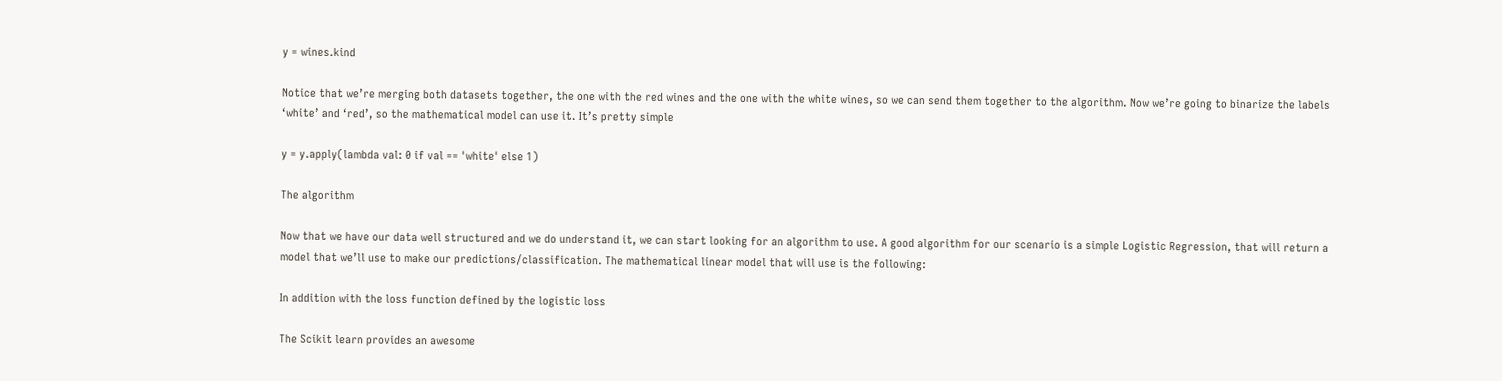y = wines.kind

Notice that we’re merging both datasets together, the one with the red wines and the one with the white wines, so we can send them together to the algorithm. Now we’re going to binarize the labels ‘white’ and ‘red’, so the mathematical model can use it. It’s pretty simple

y = y.apply(lambda val: 0 if val == 'white' else 1)

The algorithm

Now that we have our data well structured and we do understand it, we can start looking for an algorithm to use. A good algorithm for our scenario is a simple Logistic Regression, that will return a model that we’ll use to make our predictions/classification. The mathematical linear model that will use is the following:

In addition with the loss function defined by the logistic loss

The Scikit learn provides an awesome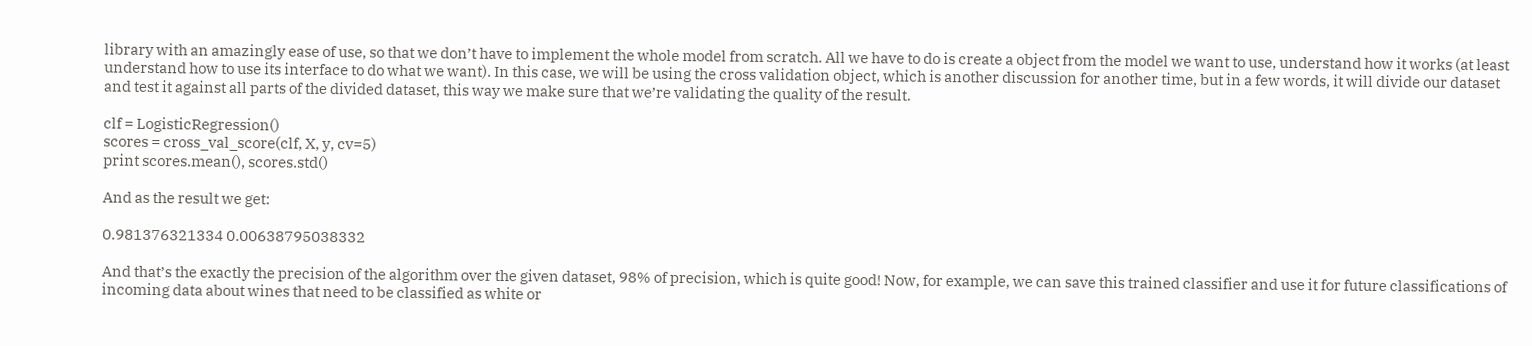library with an amazingly ease of use, so that we don’t have to implement the whole model from scratch. All we have to do is create a object from the model we want to use, understand how it works (at least understand how to use its interface to do what we want). In this case, we will be using the cross validation object, which is another discussion for another time, but in a few words, it will divide our dataset and test it against all parts of the divided dataset, this way we make sure that we’re validating the quality of the result.

clf = LogisticRegression()
scores = cross_val_score(clf, X, y, cv=5)
print scores.mean(), scores.std()

And as the result we get:

0.981376321334 0.00638795038332

And that’s the exactly the precision of the algorithm over the given dataset, 98% of precision, which is quite good! Now, for example, we can save this trained classifier and use it for future classifications of incoming data about wines that need to be classified as white or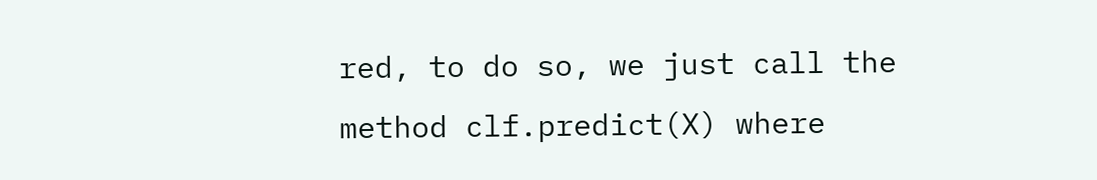red, to do so, we just call the method clf.predict(X) where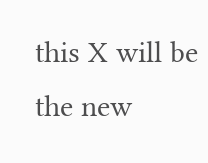this X will be the new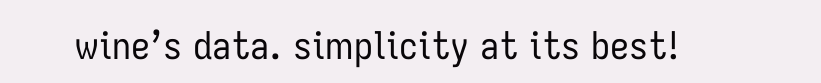wine’s data. simplicity at its best!